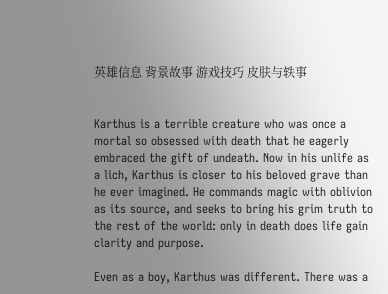英雄信息 背景故事 游戏技巧 皮肤与轶事


Karthus is a terrible creature who was once a mortal so obsessed with death that he eagerly embraced the gift of undeath. Now in his unlife as a lich, Karthus is closer to his beloved grave than he ever imagined. He commands magic with oblivion as its source, and seeks to bring his grim truth to the rest of the world: only in death does life gain clarity and purpose.

Even as a boy, Karthus was different. There was a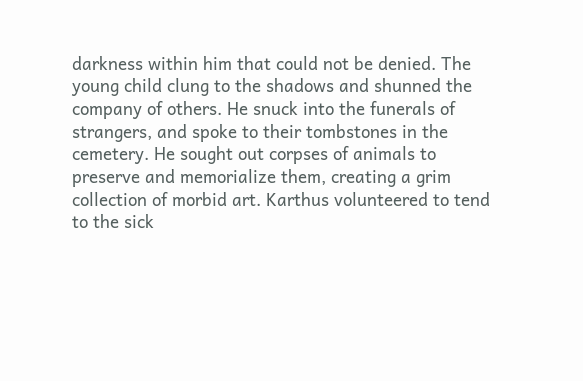darkness within him that could not be denied. The young child clung to the shadows and shunned the company of others. He snuck into the funerals of strangers, and spoke to their tombstones in the cemetery. He sought out corpses of animals to preserve and memorialize them, creating a grim collection of morbid art. Karthus volunteered to tend to the sick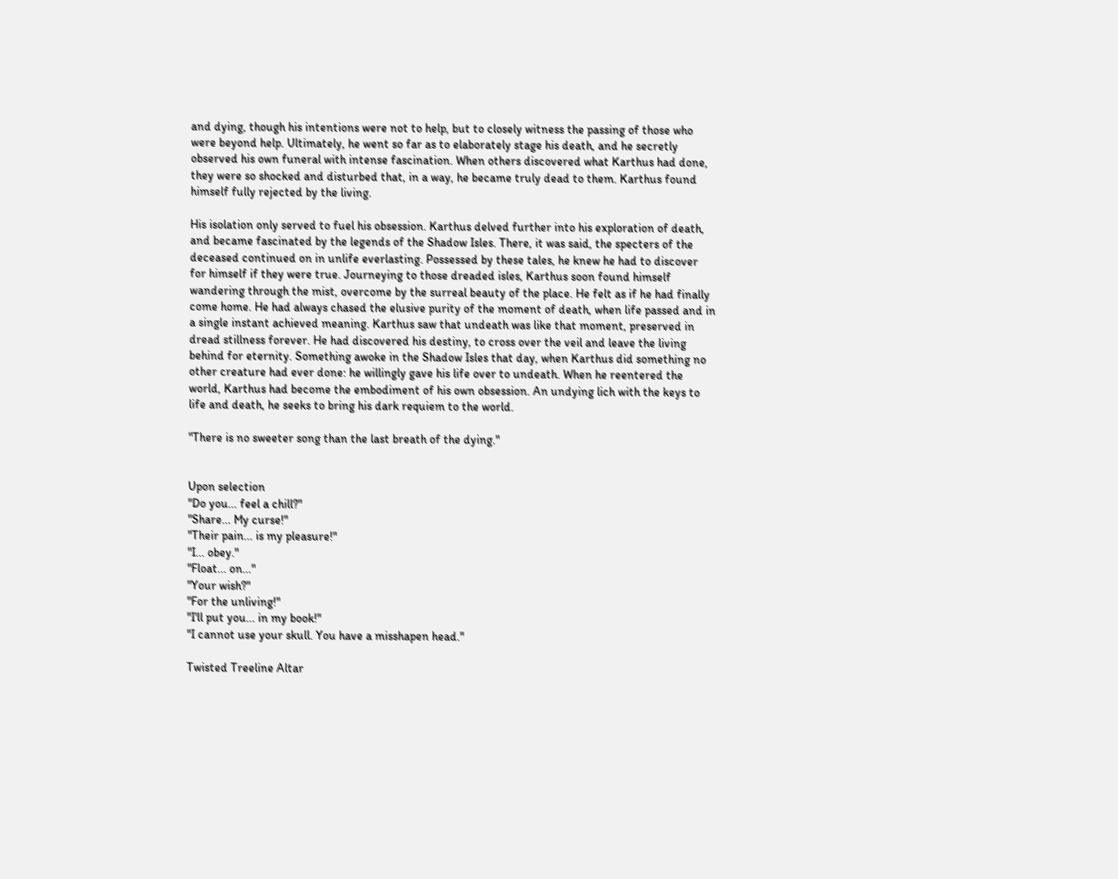and dying, though his intentions were not to help, but to closely witness the passing of those who were beyond help. Ultimately, he went so far as to elaborately stage his death, and he secretly observed his own funeral with intense fascination. When others discovered what Karthus had done, they were so shocked and disturbed that, in a way, he became truly dead to them. Karthus found himself fully rejected by the living.

His isolation only served to fuel his obsession. Karthus delved further into his exploration of death, and became fascinated by the legends of the Shadow Isles. There, it was said, the specters of the deceased continued on in unlife everlasting. Possessed by these tales, he knew he had to discover for himself if they were true. Journeying to those dreaded isles, Karthus soon found himself wandering through the mist, overcome by the surreal beauty of the place. He felt as if he had finally come home. He had always chased the elusive purity of the moment of death, when life passed and in a single instant achieved meaning. Karthus saw that undeath was like that moment, preserved in dread stillness forever. He had discovered his destiny, to cross over the veil and leave the living behind for eternity. Something awoke in the Shadow Isles that day, when Karthus did something no other creature had ever done: he willingly gave his life over to undeath. When he reentered the world, Karthus had become the embodiment of his own obsession. An undying lich with the keys to life and death, he seeks to bring his dark requiem to the world.

"There is no sweeter song than the last breath of the dying."


Upon selection
"Do you... feel a chill?"
"Share... My curse!"
"Their pain... is my pleasure!"
"I... obey."
"Float... on..."
"Your wish?"
"For the unliving!"
"I'll put you... in my book!"
"I cannot use your skull. You have a misshapen head."

Twisted Treeline Altar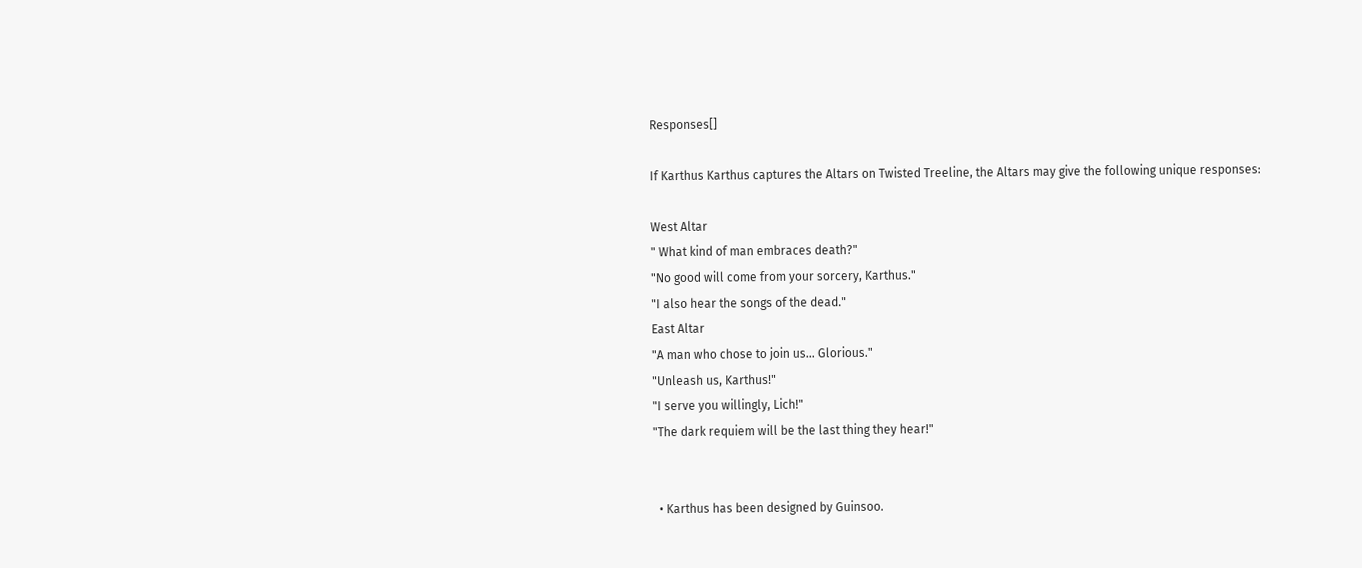Responses[]

If Karthus Karthus captures the Altars on Twisted Treeline, the Altars may give the following unique responses:

West Altar
" What kind of man embraces death?"
"No good will come from your sorcery, Karthus."
"I also hear the songs of the dead."
East Altar
"A man who chose to join us... Glorious."
"Unleash us, Karthus!"
"I serve you willingly, Lich!"
"The dark requiem will be the last thing they hear!"


  • Karthus has been designed by Guinsoo.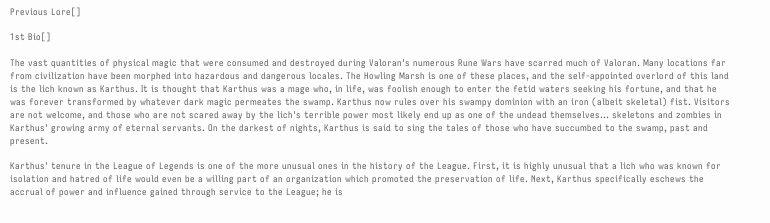Previous Lore[]

1st Bio[]

The vast quantities of physical magic that were consumed and destroyed during Valoran's numerous Rune Wars have scarred much of Valoran. Many locations far from civilization have been morphed into hazardous and dangerous locales. The Howling Marsh is one of these places, and the self-appointed overlord of this land is the lich known as Karthus. It is thought that Karthus was a mage who, in life, was foolish enough to enter the fetid waters seeking his fortune, and that he was forever transformed by whatever dark magic permeates the swamp. Karthus now rules over his swampy dominion with an iron (albeit skeletal) fist. Visitors are not welcome, and those who are not scared away by the lich's terrible power most likely end up as one of the undead themselves... skeletons and zombies in Karthus' growing army of eternal servants. On the darkest of nights, Karthus is said to sing the tales of those who have succumbed to the swamp, past and present.

Karthus' tenure in the League of Legends is one of the more unusual ones in the history of the League. First, it is highly unusual that a lich who was known for isolation and hatred of life would even be a willing part of an organization which promoted the preservation of life. Next, Karthus specifically eschews the accrual of power and influence gained through service to the League; he is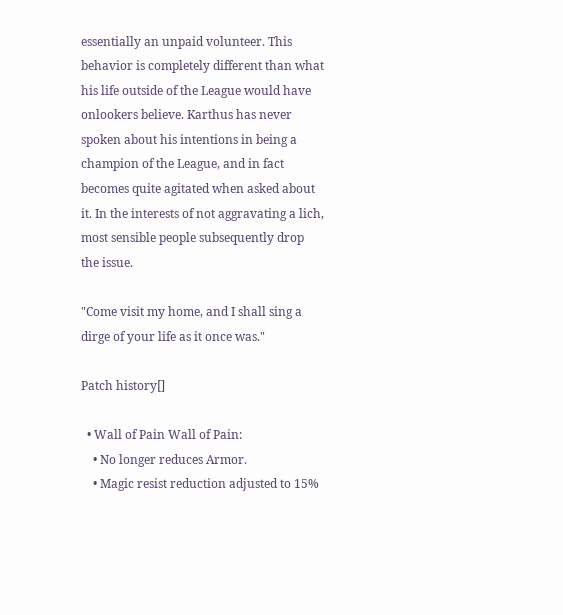essentially an unpaid volunteer. This behavior is completely different than what his life outside of the League would have onlookers believe. Karthus has never spoken about his intentions in being a champion of the League, and in fact becomes quite agitated when asked about it. In the interests of not aggravating a lich, most sensible people subsequently drop the issue.

"Come visit my home, and I shall sing a dirge of your life as it once was."

Patch history[]

  • Wall of Pain Wall of Pain:
    • No longer reduces Armor.
    • Magic resist reduction adjusted to 15%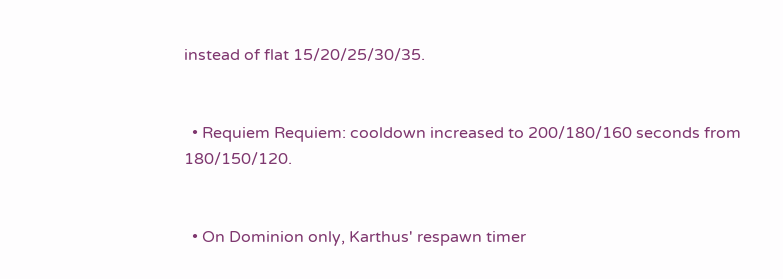instead of flat 15/20/25/30/35.


  • Requiem Requiem: cooldown increased to 200/180/160 seconds from 180/150/120.


  • On Dominion only, Karthus' respawn timer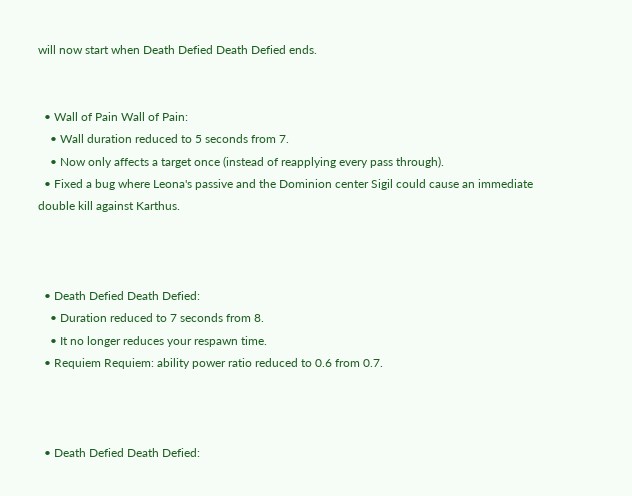will now start when Death Defied Death Defied ends.


  • Wall of Pain Wall of Pain:
    • Wall duration reduced to 5 seconds from 7.
    • Now only affects a target once (instead of reapplying every pass through).
  • Fixed a bug where Leona's passive and the Dominion center Sigil could cause an immediate double kill against Karthus.



  • Death Defied Death Defied:
    • Duration reduced to 7 seconds from 8.
    • It no longer reduces your respawn time.
  • Requiem Requiem: ability power ratio reduced to 0.6 from 0.7.



  • Death Defied Death Defied: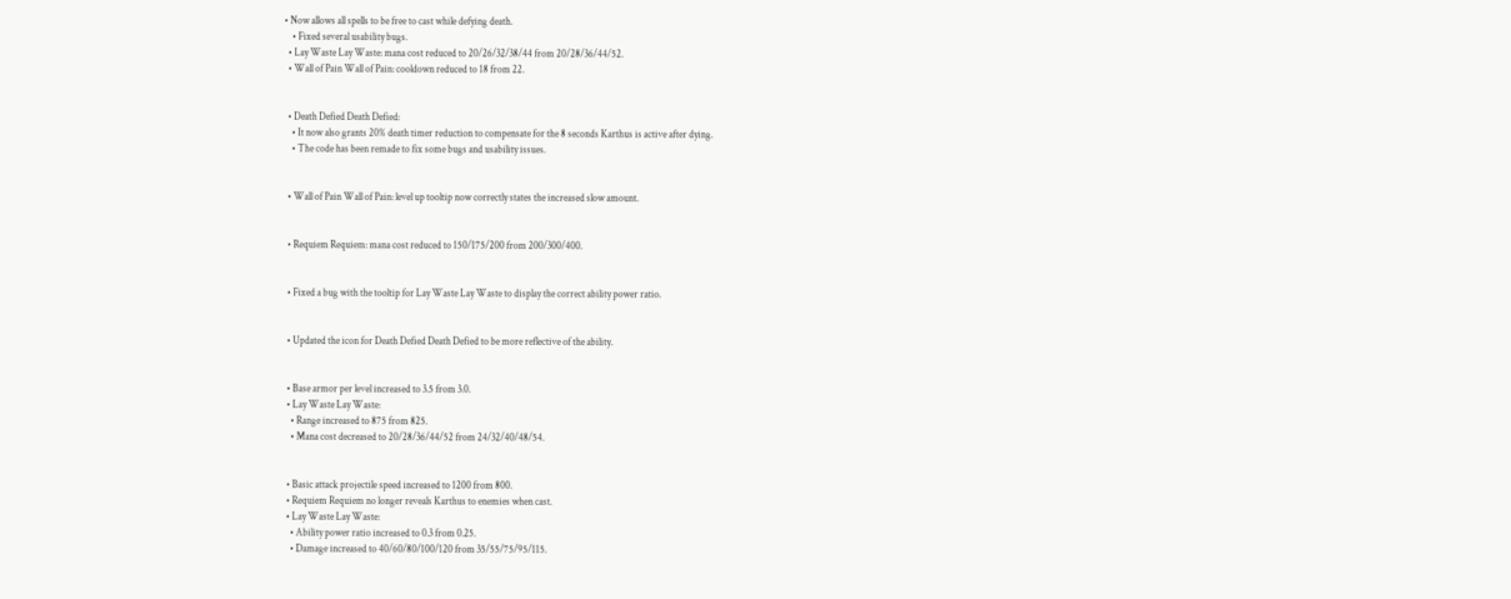• Now allows all spells to be free to cast while defying death.
    • Fixed several usability bugs.
  • Lay Waste Lay Waste: mana cost reduced to 20/26/32/38/44 from 20/28/36/44/52.
  • Wall of Pain Wall of Pain: cooldown reduced to 18 from 22.


  • Death Defied Death Defied:
    • It now also grants 20% death timer reduction to compensate for the 8 seconds Karthus is active after dying.
    • The code has been remade to fix some bugs and usability issues.


  • Wall of Pain Wall of Pain: level up tooltip now correctly states the increased slow amount.


  • Requiem Requiem: mana cost reduced to 150/175/200 from 200/300/400.


  • Fixed a bug with the tooltip for Lay Waste Lay Waste to display the correct ability power ratio.


  • Updated the icon for Death Defied Death Defied to be more reflective of the ability.


  • Base armor per level increased to 3.5 from 3.0.
  • Lay Waste Lay Waste:
    • Range increased to 875 from 825.
    • Mana cost decreased to 20/28/36/44/52 from 24/32/40/48/54.


  • Basic attack projectile speed increased to 1200 from 800.
  • Requiem Requiem no longer reveals Karthus to enemies when cast.
  • Lay Waste Lay Waste:
    • Ability power ratio increased to 0.3 from 0.25.
    • Damage increased to 40/60/80/100/120 from 35/55/75/95/115.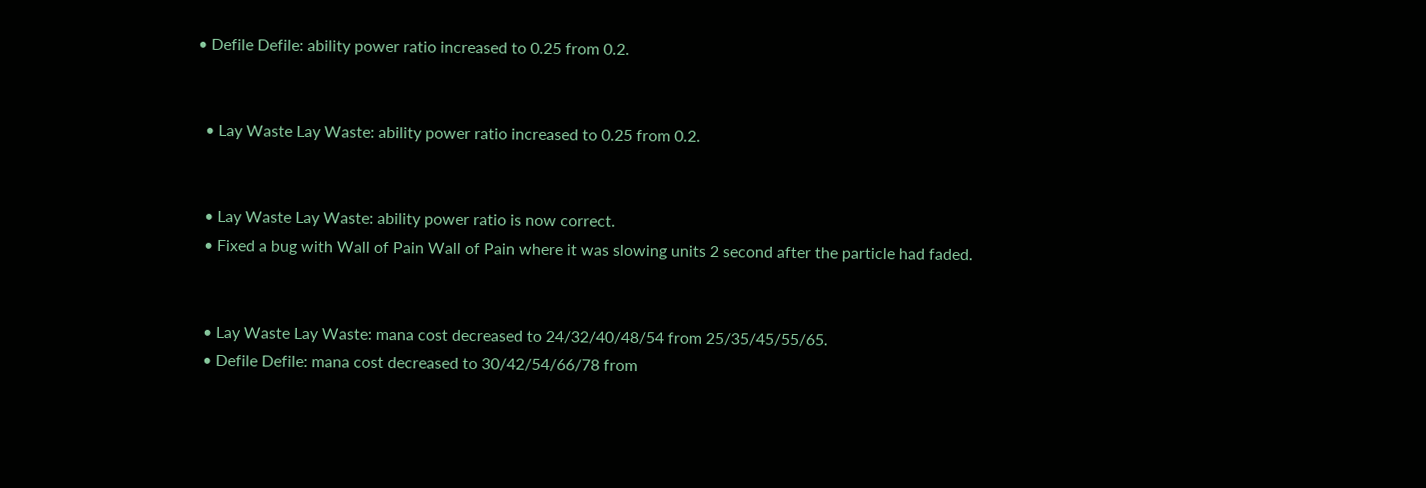• Defile Defile: ability power ratio increased to 0.25 from 0.2.


  • Lay Waste Lay Waste: ability power ratio increased to 0.25 from 0.2.


  • Lay Waste Lay Waste: ability power ratio is now correct.
  • Fixed a bug with Wall of Pain Wall of Pain where it was slowing units 2 second after the particle had faded.


  • Lay Waste Lay Waste: mana cost decreased to 24/32/40/48/54 from 25/35/45/55/65.
  • Defile Defile: mana cost decreased to 30/42/54/66/78 from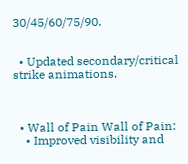30/45/60/75/90.


  • Updated secondary/critical strike animations.



  • Wall of Pain Wall of Pain:
    • Improved visibility and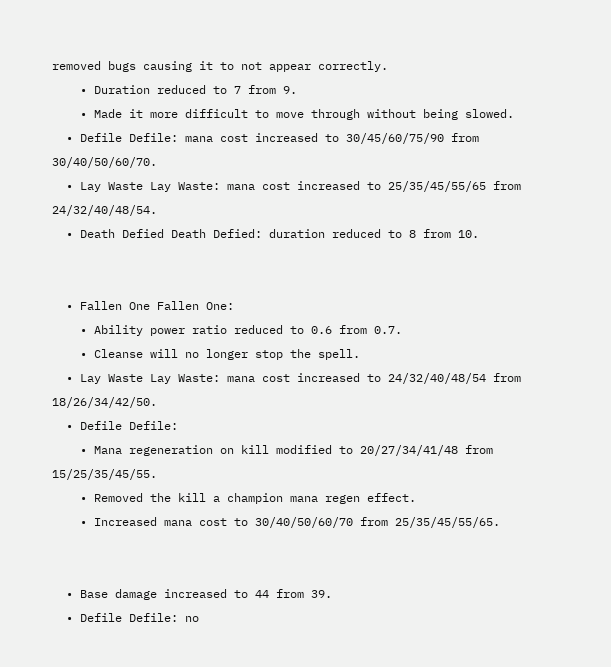removed bugs causing it to not appear correctly.
    • Duration reduced to 7 from 9.
    • Made it more difficult to move through without being slowed.
  • Defile Defile: mana cost increased to 30/45/60/75/90 from 30/40/50/60/70.
  • Lay Waste Lay Waste: mana cost increased to 25/35/45/55/65 from 24/32/40/48/54.
  • Death Defied Death Defied: duration reduced to 8 from 10.


  • Fallen One Fallen One:
    • Ability power ratio reduced to 0.6 from 0.7.
    • Cleanse will no longer stop the spell.
  • Lay Waste Lay Waste: mana cost increased to 24/32/40/48/54 from 18/26/34/42/50.
  • Defile Defile:
    • Mana regeneration on kill modified to 20/27/34/41/48 from 15/25/35/45/55.
    • Removed the kill a champion mana regen effect.
    • Increased mana cost to 30/40/50/60/70 from 25/35/45/55/65.


  • Base damage increased to 44 from 39.
  • Defile Defile: no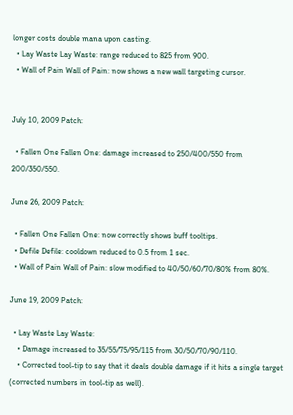longer costs double mana upon casting.
  • Lay Waste Lay Waste: range reduced to 825 from 900.
  • Wall of Pain Wall of Pain: now shows a new wall targeting cursor.


July 10, 2009 Patch:

  • Fallen One Fallen One: damage increased to 250/400/550 from 200/350/550.

June 26, 2009 Patch:

  • Fallen One Fallen One: now correctly shows buff tooltips.
  • Defile Defile: cooldown reduced to 0.5 from 1 sec.
  • Wall of Pain Wall of Pain: slow modified to 40/50/60/70/80% from 80%.

June 19, 2009 Patch:

  • Lay Waste Lay Waste:
    • Damage increased to 35/55/75/95/115 from 30/50/70/90/110.
    • Corrected tool-tip to say that it deals double damage if it hits a single target (corrected numbers in tool-tip as well).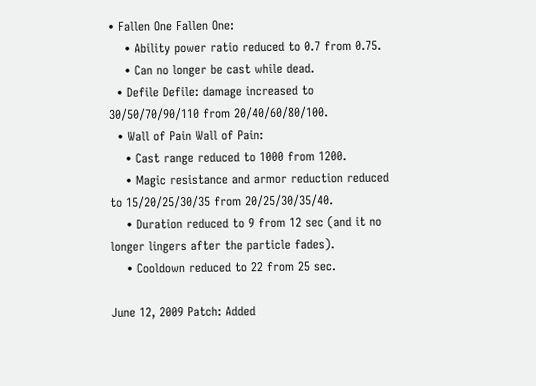• Fallen One Fallen One:
    • Ability power ratio reduced to 0.7 from 0.75.
    • Can no longer be cast while dead.
  • Defile Defile: damage increased to 30/50/70/90/110 from 20/40/60/80/100.
  • Wall of Pain Wall of Pain:
    • Cast range reduced to 1000 from 1200.
    • Magic resistance and armor reduction reduced to 15/20/25/30/35 from 20/25/30/35/40.
    • Duration reduced to 9 from 12 sec (and it no longer lingers after the particle fades).
    • Cooldown reduced to 22 from 25 sec.

June 12, 2009 Patch: Added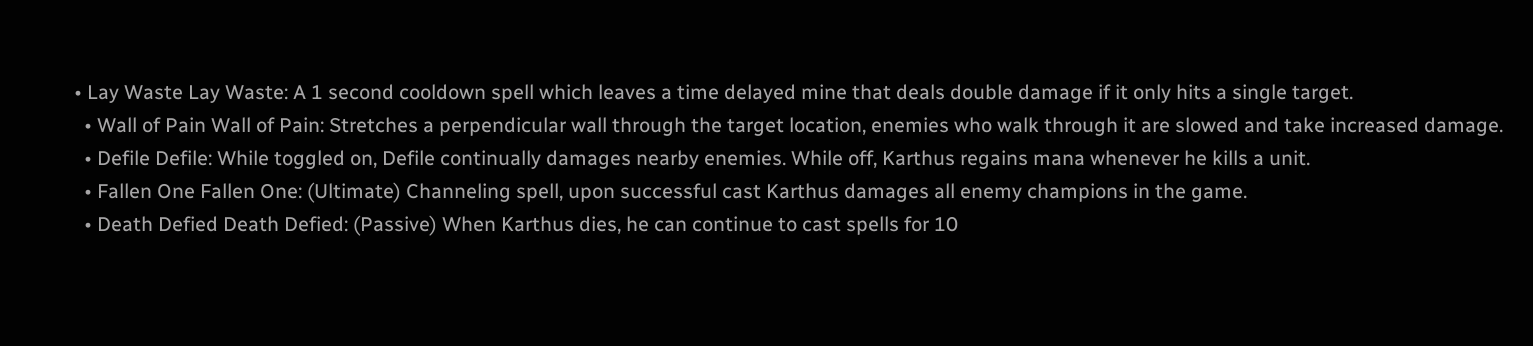• Lay Waste Lay Waste: A 1 second cooldown spell which leaves a time delayed mine that deals double damage if it only hits a single target.
  • Wall of Pain Wall of Pain: Stretches a perpendicular wall through the target location, enemies who walk through it are slowed and take increased damage.
  • Defile Defile: While toggled on, Defile continually damages nearby enemies. While off, Karthus regains mana whenever he kills a unit.
  • Fallen One Fallen One: (Ultimate) Channeling spell, upon successful cast Karthus damages all enemy champions in the game.
  • Death Defied Death Defied: (Passive) When Karthus dies, he can continue to cast spells for 10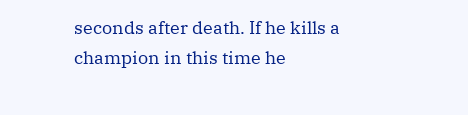seconds after death. If he kills a champion in this time he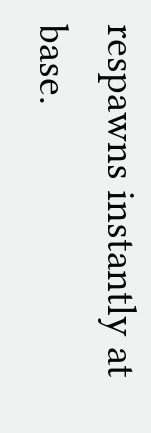respawns instantly at base.